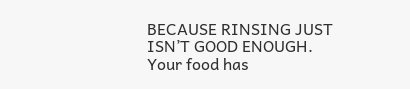BECAUSE RINSING JUST ISN’T GOOD ENOUGH. Your food has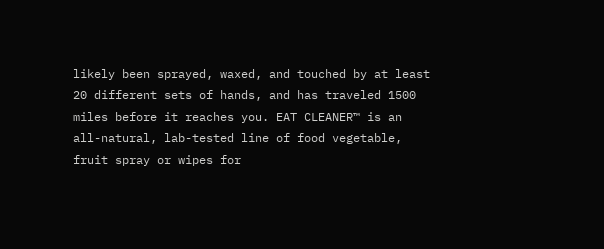likely been sprayed, waxed, and touched by at least 20 different sets of hands, and has traveled 1500 miles before it reaches you. EAT CLEANER™ is an all-natural, lab-tested line of food vegetable, fruit spray or wipes for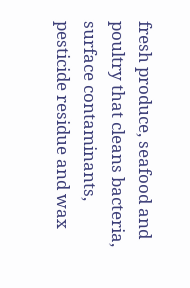fresh produce, seafood and poultry that cleans bacteria, surface contaminants, pesticide residue and wax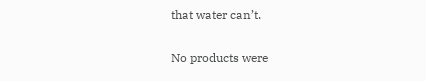that water can’t.

No products were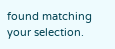found matching your selection.